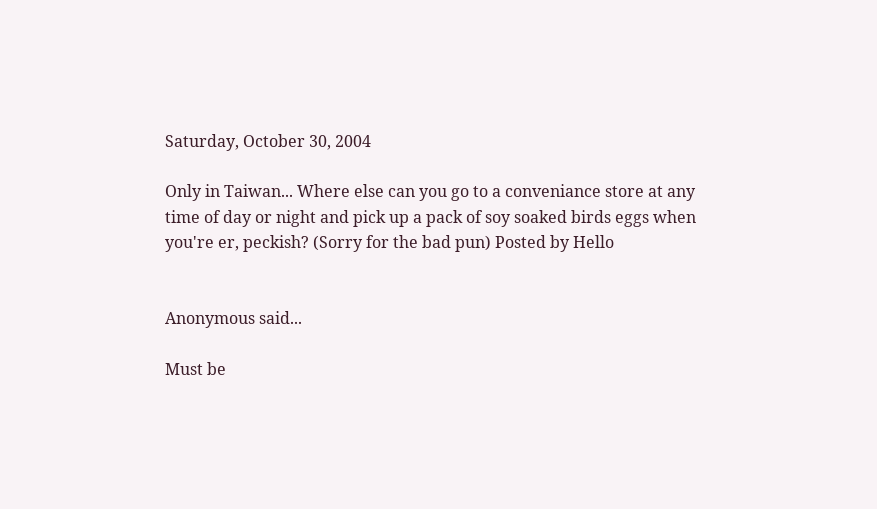Saturday, October 30, 2004

Only in Taiwan... Where else can you go to a conveniance store at any time of day or night and pick up a pack of soy soaked birds eggs when you're er, peckish? (Sorry for the bad pun) Posted by Hello


Anonymous said...

Must be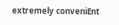extremely conveniEnt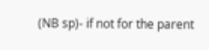(NB sp)- if not for the parent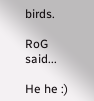birds.

RoG said...

He he :)